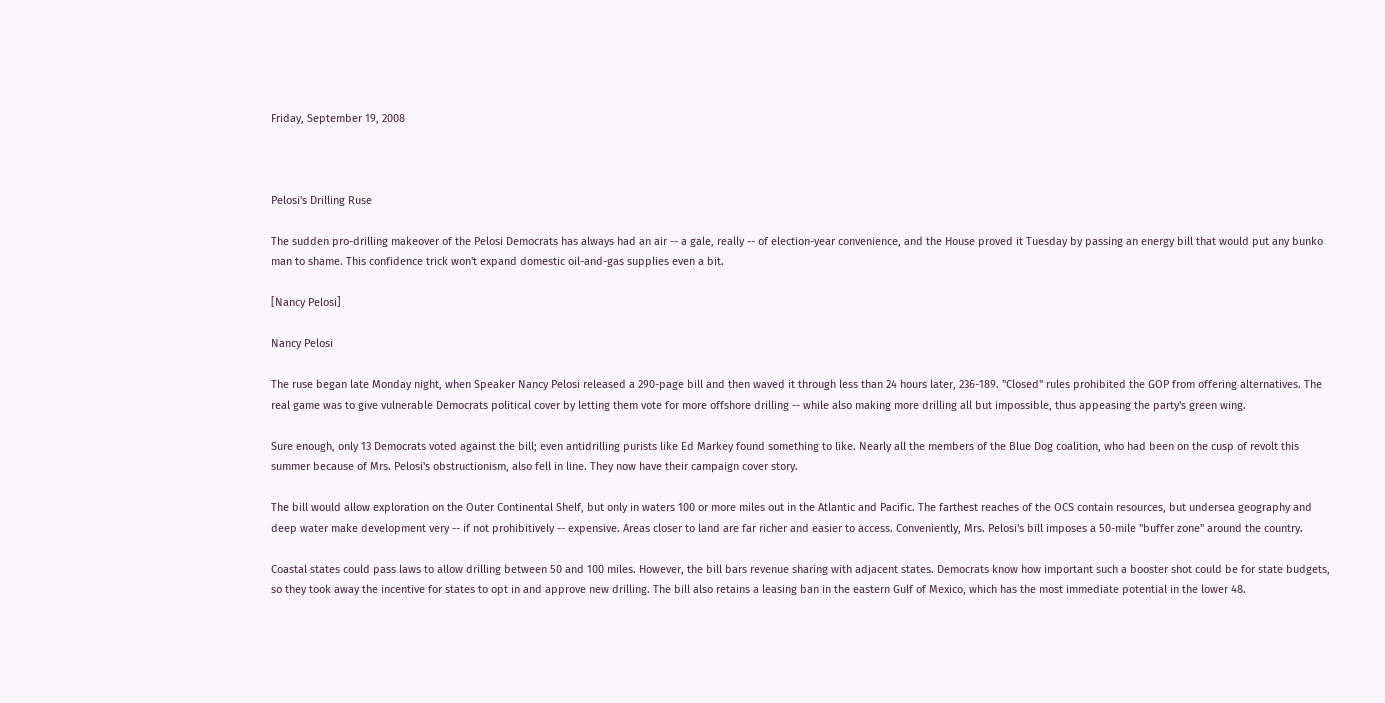Friday, September 19, 2008



Pelosi's Drilling Ruse

The sudden pro-drilling makeover of the Pelosi Democrats has always had an air -- a gale, really -- of election-year convenience, and the House proved it Tuesday by passing an energy bill that would put any bunko man to shame. This confidence trick won't expand domestic oil-and-gas supplies even a bit.

[Nancy Pelosi]

Nancy Pelosi

The ruse began late Monday night, when Speaker Nancy Pelosi released a 290-page bill and then waved it through less than 24 hours later, 236-189. "Closed" rules prohibited the GOP from offering alternatives. The real game was to give vulnerable Democrats political cover by letting them vote for more offshore drilling -- while also making more drilling all but impossible, thus appeasing the party's green wing.

Sure enough, only 13 Democrats voted against the bill; even antidrilling purists like Ed Markey found something to like. Nearly all the members of the Blue Dog coalition, who had been on the cusp of revolt this summer because of Mrs. Pelosi's obstructionism, also fell in line. They now have their campaign cover story.

The bill would allow exploration on the Outer Continental Shelf, but only in waters 100 or more miles out in the Atlantic and Pacific. The farthest reaches of the OCS contain resources, but undersea geography and deep water make development very -- if not prohibitively -- expensive. Areas closer to land are far richer and easier to access. Conveniently, Mrs. Pelosi's bill imposes a 50-mile "buffer zone" around the country.

Coastal states could pass laws to allow drilling between 50 and 100 miles. However, the bill bars revenue sharing with adjacent states. Democrats know how important such a booster shot could be for state budgets, so they took away the incentive for states to opt in and approve new drilling. The bill also retains a leasing ban in the eastern Gulf of Mexico, which has the most immediate potential in the lower 48.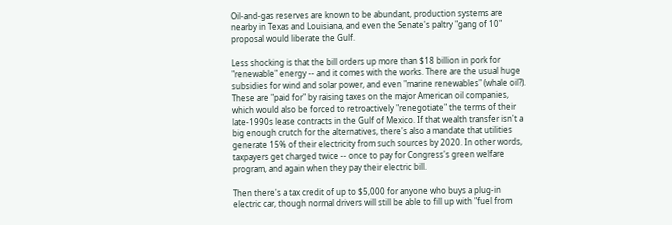Oil-and-gas reserves are known to be abundant, production systems are nearby in Texas and Louisiana, and even the Senate's paltry "gang of 10" proposal would liberate the Gulf.

Less shocking is that the bill orders up more than $18 billion in pork for "renewable" energy -- and it comes with the works. There are the usual huge subsidies for wind and solar power, and even "marine renewables" (whale oil?). These are "paid for" by raising taxes on the major American oil companies, which would also be forced to retroactively "renegotiate" the terms of their late-1990s lease contracts in the Gulf of Mexico. If that wealth transfer isn't a big enough crutch for the alternatives, there's also a mandate that utilities generate 15% of their electricity from such sources by 2020. In other words, taxpayers get charged twice -- once to pay for Congress's green welfare program, and again when they pay their electric bill.

Then there's a tax credit of up to $5,000 for anyone who buys a plug-in electric car, though normal drivers will still be able to fill up with "fuel from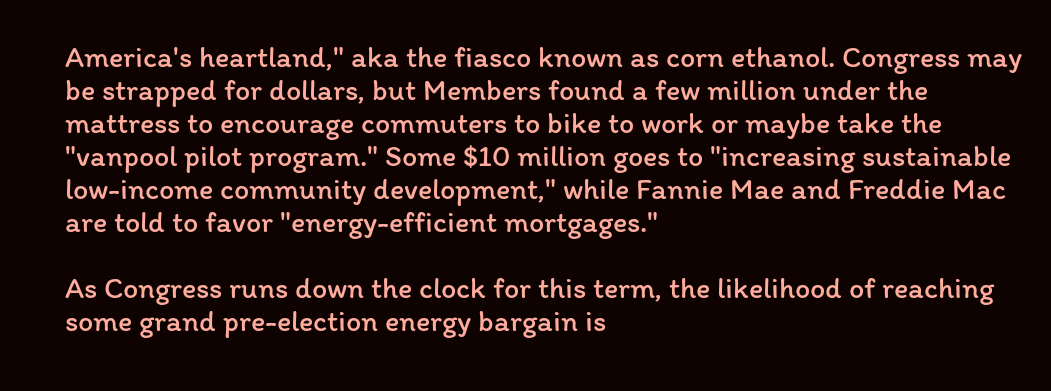America's heartland," aka the fiasco known as corn ethanol. Congress may be strapped for dollars, but Members found a few million under the mattress to encourage commuters to bike to work or maybe take the "vanpool pilot program." Some $10 million goes to "increasing sustainable low-income community development," while Fannie Mae and Freddie Mac are told to favor "energy-efficient mortgages."

As Congress runs down the clock for this term, the likelihood of reaching some grand pre-election energy bargain is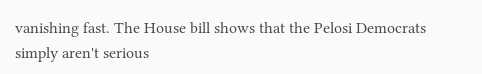vanishing fast. The House bill shows that the Pelosi Democrats simply aren't serious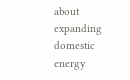about expanding domestic energy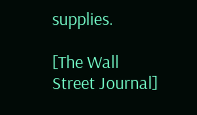supplies.

[The Wall Street Journal]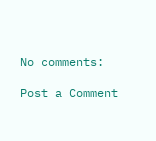No comments:

Post a Comment